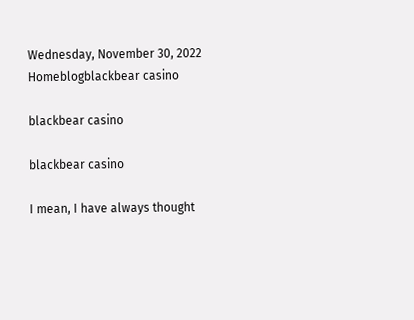Wednesday, November 30, 2022
Homeblogblackbear casino

blackbear casino

blackbear casino

I mean, I have always thought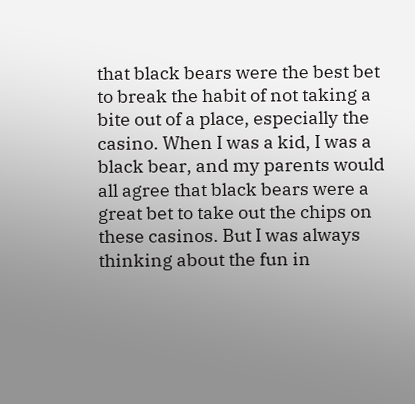that black bears were the best bet to break the habit of not taking a bite out of a place, especially the casino. When I was a kid, I was a black bear, and my parents would all agree that black bears were a great bet to take out the chips on these casinos. But I was always thinking about the fun in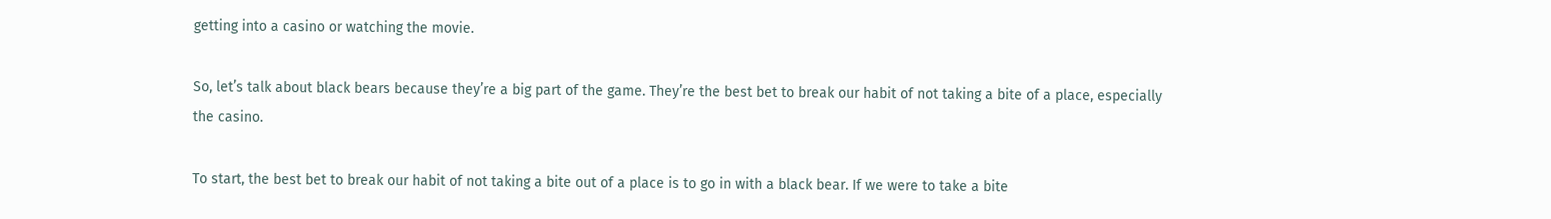getting into a casino or watching the movie.

So, let’s talk about black bears because they’re a big part of the game. They’re the best bet to break our habit of not taking a bite of a place, especially the casino.

To start, the best bet to break our habit of not taking a bite out of a place is to go in with a black bear. If we were to take a bite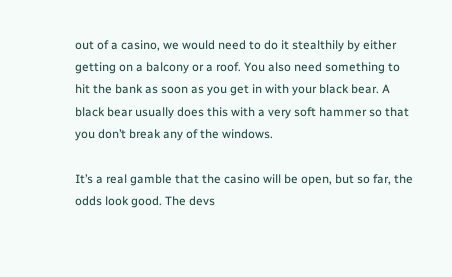out of a casino, we would need to do it stealthily by either getting on a balcony or a roof. You also need something to hit the bank as soon as you get in with your black bear. A black bear usually does this with a very soft hammer so that you don’t break any of the windows.

It’s a real gamble that the casino will be open, but so far, the odds look good. The devs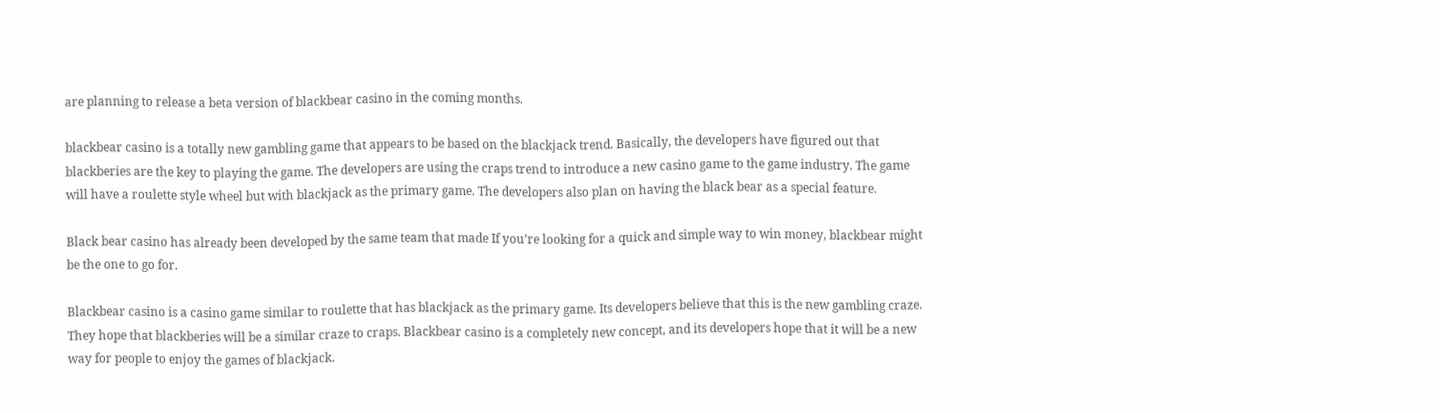are planning to release a beta version of blackbear casino in the coming months.

blackbear casino is a totally new gambling game that appears to be based on the blackjack trend. Basically, the developers have figured out that blackberies are the key to playing the game. The developers are using the craps trend to introduce a new casino game to the game industry. The game will have a roulette style wheel but with blackjack as the primary game. The developers also plan on having the black bear as a special feature.

Black bear casino has already been developed by the same team that made If you’re looking for a quick and simple way to win money, blackbear might be the one to go for.

Blackbear casino is a casino game similar to roulette that has blackjack as the primary game. Its developers believe that this is the new gambling craze. They hope that blackberies will be a similar craze to craps. Blackbear casino is a completely new concept, and its developers hope that it will be a new way for people to enjoy the games of blackjack.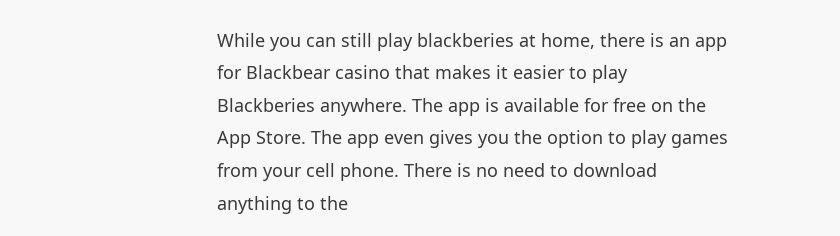While you can still play blackberies at home, there is an app for Blackbear casino that makes it easier to play Blackberies anywhere. The app is available for free on the App Store. The app even gives you the option to play games from your cell phone. There is no need to download anything to the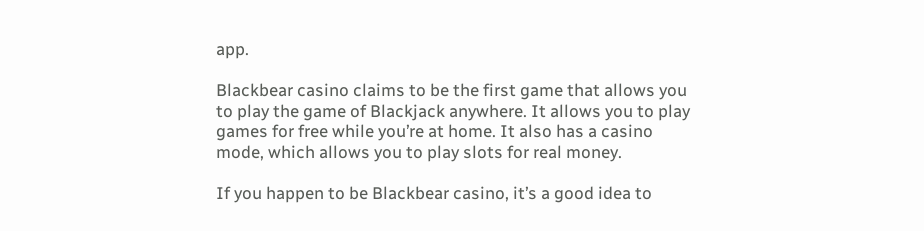app.

Blackbear casino claims to be the first game that allows you to play the game of Blackjack anywhere. It allows you to play games for free while you’re at home. It also has a casino mode, which allows you to play slots for real money.

If you happen to be Blackbear casino, it’s a good idea to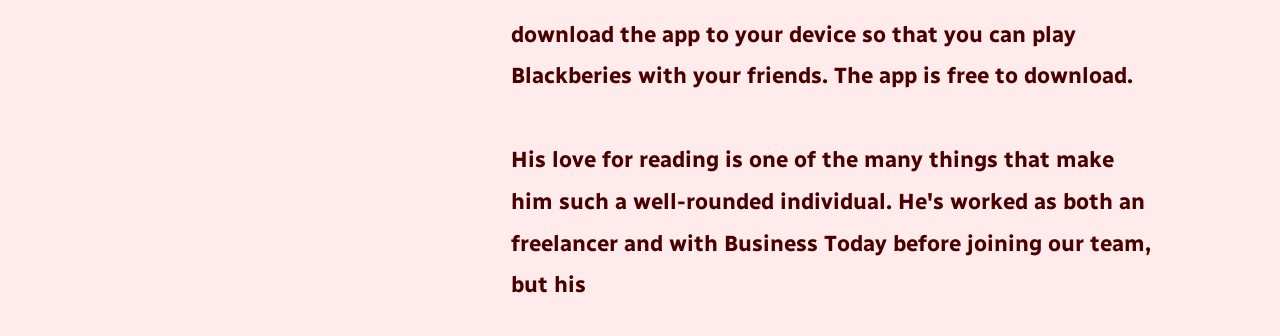download the app to your device so that you can play Blackberies with your friends. The app is free to download.

His love for reading is one of the many things that make him such a well-rounded individual. He's worked as both an freelancer and with Business Today before joining our team, but his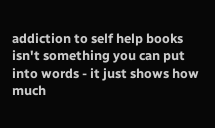addiction to self help books isn't something you can put into words - it just shows how much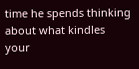time he spends thinking about what kindles your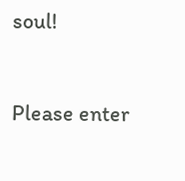soul!


Please enter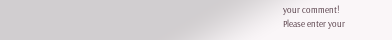your comment!
Please enter your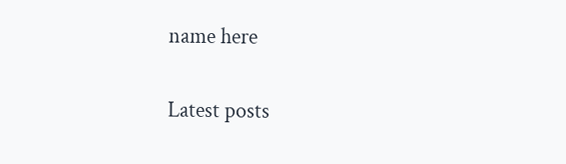name here

Latest posts